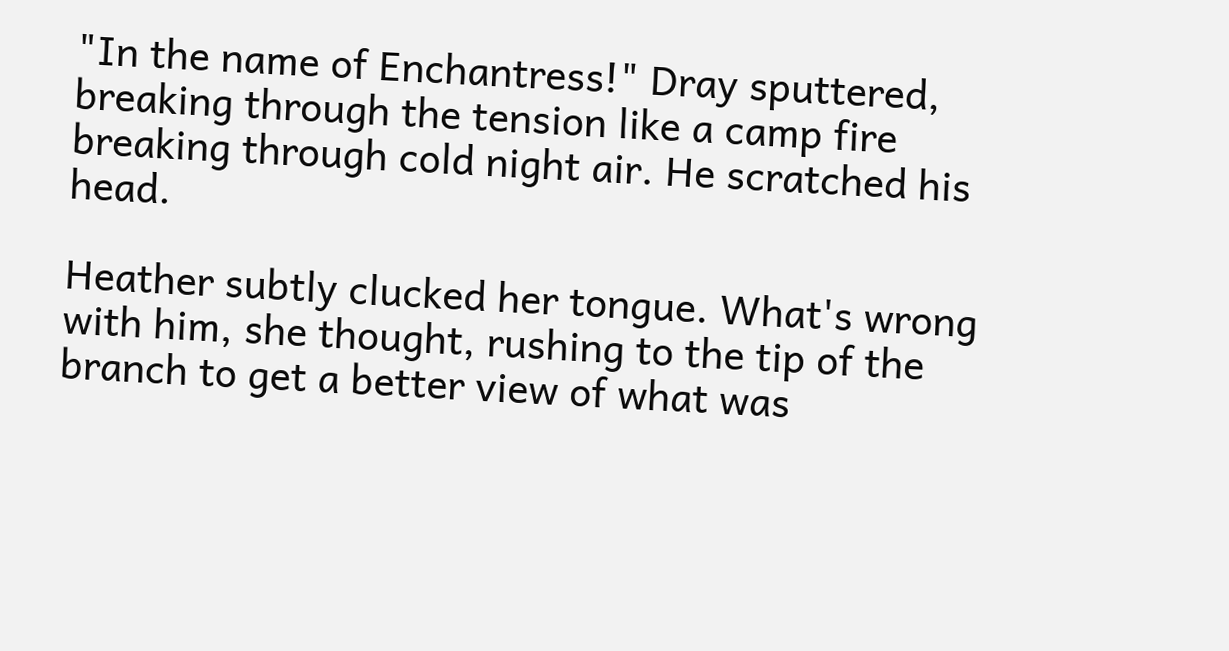"In the name of Enchantress!" Dray sputtered, breaking through the tension like a camp fire breaking through cold night air. He scratched his head.

Heather subtly clucked her tongue. What's wrong with him, she thought, rushing to the tip of the branch to get a better view of what was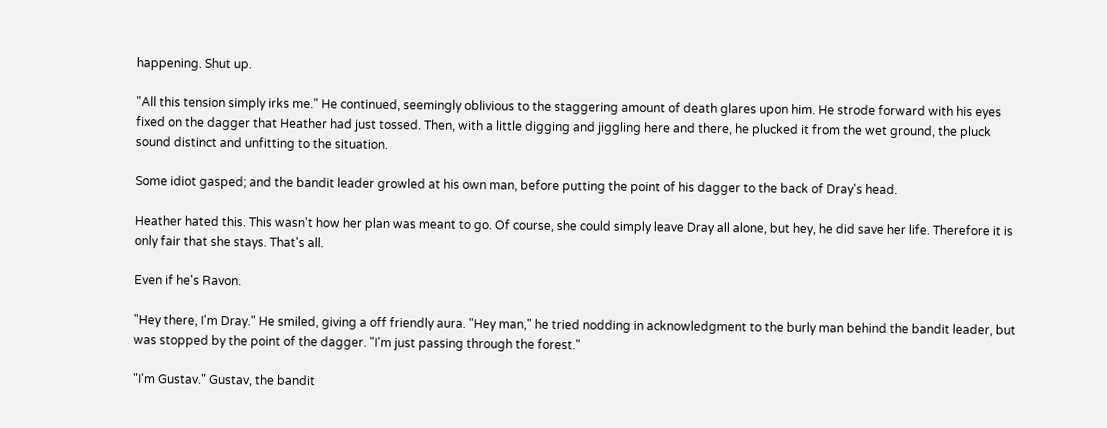happening. Shut up.

"All this tension simply irks me." He continued, seemingly oblivious to the staggering amount of death glares upon him. He strode forward with his eyes fixed on the dagger that Heather had just tossed. Then, with a little digging and jiggling here and there, he plucked it from the wet ground, the pluck sound distinct and unfitting to the situation.

Some idiot gasped; and the bandit leader growled at his own man, before putting the point of his dagger to the back of Dray's head.

Heather hated this. This wasn't how her plan was meant to go. Of course, she could simply leave Dray all alone, but hey, he did save her life. Therefore it is only fair that she stays. That's all.

Even if he's Ravon.

"Hey there, I'm Dray." He smiled, giving a off friendly aura. "Hey man," he tried nodding in acknowledgment to the burly man behind the bandit leader, but was stopped by the point of the dagger. "I'm just passing through the forest."

"I'm Gustav." Gustav, the bandit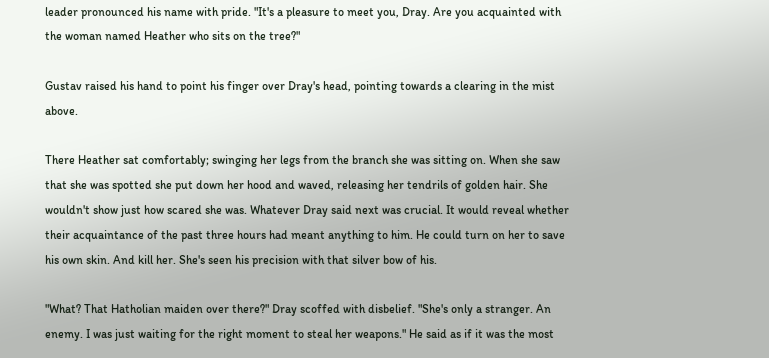leader pronounced his name with pride. "It's a pleasure to meet you, Dray. Are you acquainted with the woman named Heather who sits on the tree?"

Gustav raised his hand to point his finger over Dray's head, pointing towards a clearing in the mist above.

There Heather sat comfortably; swinging her legs from the branch she was sitting on. When she saw that she was spotted she put down her hood and waved, releasing her tendrils of golden hair. She wouldn't show just how scared she was. Whatever Dray said next was crucial. It would reveal whether their acquaintance of the past three hours had meant anything to him. He could turn on her to save his own skin. And kill her. She's seen his precision with that silver bow of his.

"What? That Hatholian maiden over there?" Dray scoffed with disbelief. "She's only a stranger. An enemy. I was just waiting for the right moment to steal her weapons." He said as if it was the most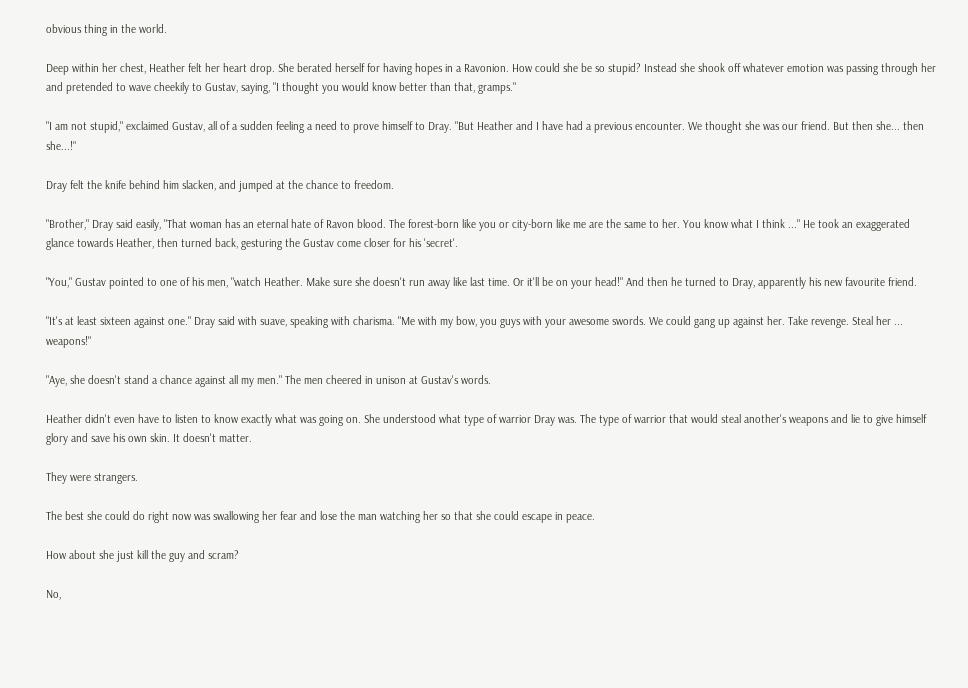obvious thing in the world.

Deep within her chest, Heather felt her heart drop. She berated herself for having hopes in a Ravonion. How could she be so stupid? Instead she shook off whatever emotion was passing through her and pretended to wave cheekily to Gustav, saying, "I thought you would know better than that, gramps."

"I am not stupid," exclaimed Gustav, all of a sudden feeling a need to prove himself to Dray. "But Heather and I have had a previous encounter. We thought she was our friend. But then she... then she...!"

Dray felt the knife behind him slacken, and jumped at the chance to freedom.

"Brother," Dray said easily, "That woman has an eternal hate of Ravon blood. The forest-born like you or city-born like me are the same to her. You know what I think ..." He took an exaggerated glance towards Heather, then turned back, gesturing the Gustav come closer for his 'secret'.

"You," Gustav pointed to one of his men, "watch Heather. Make sure she doesn't run away like last time. Or it'll be on your head!" And then he turned to Dray, apparently his new favourite friend.

"It's at least sixteen against one." Dray said with suave, speaking with charisma. "Me with my bow, you guys with your awesome swords. We could gang up against her. Take revenge. Steal her ... weapons!"

"Aye, she doesn't stand a chance against all my men." The men cheered in unison at Gustav's words.

Heather didn't even have to listen to know exactly what was going on. She understood what type of warrior Dray was. The type of warrior that would steal another's weapons and lie to give himself glory and save his own skin. It doesn't matter.

They were strangers.

The best she could do right now was swallowing her fear and lose the man watching her so that she could escape in peace.

How about she just kill the guy and scram?

No,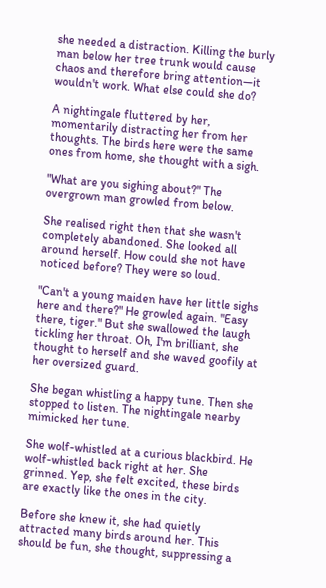she needed a distraction. Killing the burly man below her tree trunk would cause chaos and therefore bring attention—it wouldn't work. What else could she do?

A nightingale fluttered by her, momentarily distracting her from her thoughts. The birds here were the same ones from home, she thought with a sigh.

"What are you sighing about?" The overgrown man growled from below.

She realised right then that she wasn't completely abandoned. She looked all around herself. How could she not have noticed before? They were so loud.

"Can't a young maiden have her little sighs here and there?" He growled again. "Easy there, tiger." But she swallowed the laugh tickling her throat. Oh, I'm brilliant, she thought to herself and she waved goofily at her oversized guard.

She began whistling a happy tune. Then she stopped to listen. The nightingale nearby mimicked her tune.

She wolf-whistled at a curious blackbird. He wolf-whistled back right at her. She grinned. Yep, she felt excited, these birds are exactly like the ones in the city.

Before she knew it, she had quietly attracted many birds around her. This should be fun, she thought, suppressing a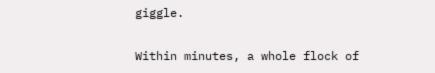giggle.

Within minutes, a whole flock of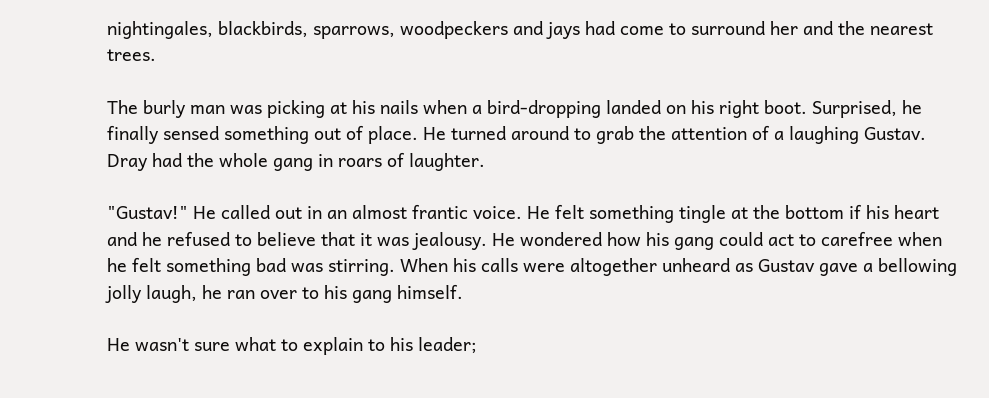nightingales, blackbirds, sparrows, woodpeckers and jays had come to surround her and the nearest trees.

The burly man was picking at his nails when a bird-dropping landed on his right boot. Surprised, he finally sensed something out of place. He turned around to grab the attention of a laughing Gustav. Dray had the whole gang in roars of laughter.

"Gustav!" He called out in an almost frantic voice. He felt something tingle at the bottom if his heart and he refused to believe that it was jealousy. He wondered how his gang could act to carefree when he felt something bad was stirring. When his calls were altogether unheard as Gustav gave a bellowing jolly laugh, he ran over to his gang himself.

He wasn't sure what to explain to his leader;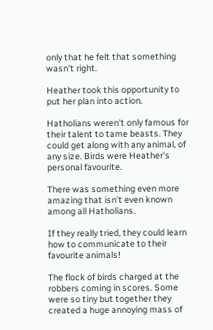only that he felt that something wasn't right.

Heather took this opportunity to put her plan into action.

Hatholians weren't only famous for their talent to tame beasts. They could get along with any animal, of any size. Birds were Heather's personal favourite.

There was something even more amazing that isn't even known among all Hatholians.

If they really tried, they could learn how to communicate to their favourite animals!

The flock of birds charged at the robbers coming in scores. Some were so tiny but together they created a huge annoying mass of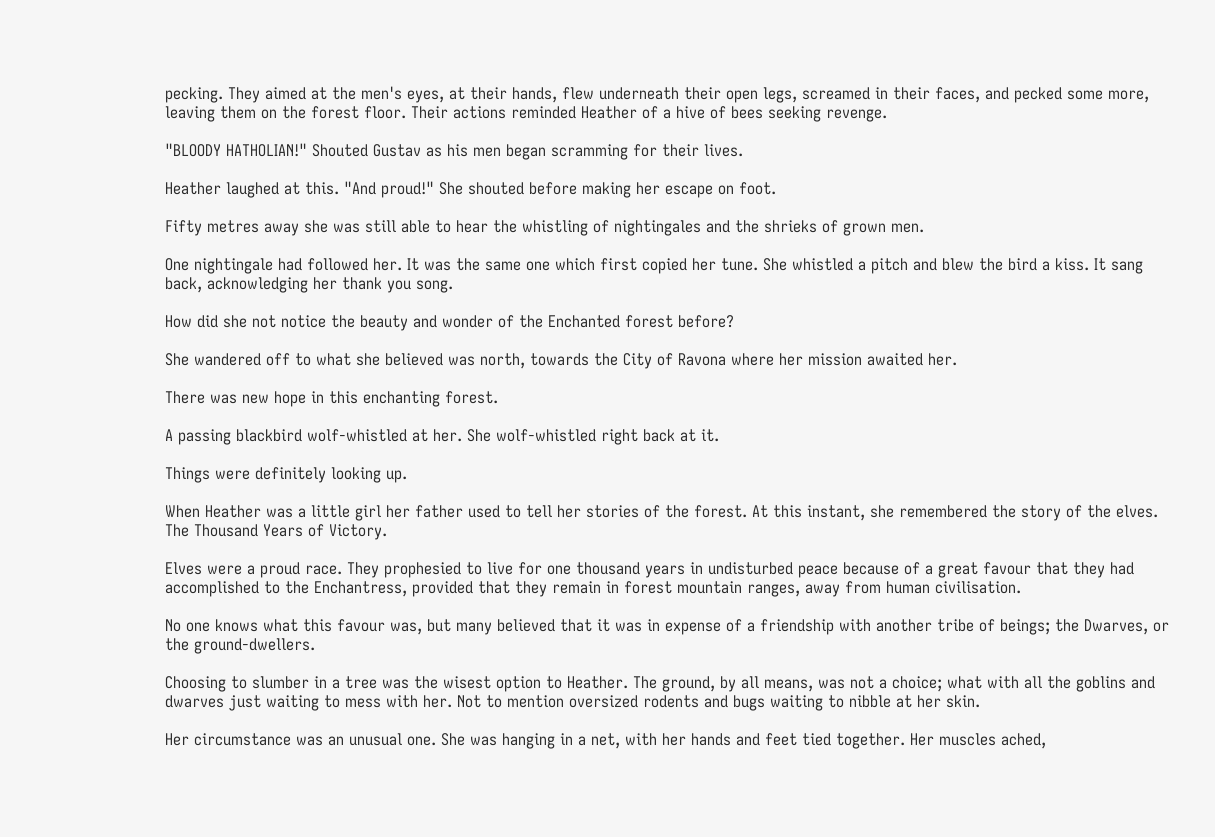pecking. They aimed at the men's eyes, at their hands, flew underneath their open legs, screamed in their faces, and pecked some more, leaving them on the forest floor. Their actions reminded Heather of a hive of bees seeking revenge.

"BLOODY HATHOLIAN!" Shouted Gustav as his men began scramming for their lives.

Heather laughed at this. "And proud!" She shouted before making her escape on foot.

Fifty metres away she was still able to hear the whistling of nightingales and the shrieks of grown men.

One nightingale had followed her. It was the same one which first copied her tune. She whistled a pitch and blew the bird a kiss. It sang back, acknowledging her thank you song.

How did she not notice the beauty and wonder of the Enchanted forest before?

She wandered off to what she believed was north, towards the City of Ravona where her mission awaited her.

There was new hope in this enchanting forest.

A passing blackbird wolf-whistled at her. She wolf-whistled right back at it.

Things were definitely looking up.

When Heather was a little girl her father used to tell her stories of the forest. At this instant, she remembered the story of the elves. The Thousand Years of Victory.

Elves were a proud race. They prophesied to live for one thousand years in undisturbed peace because of a great favour that they had accomplished to the Enchantress, provided that they remain in forest mountain ranges, away from human civilisation.

No one knows what this favour was, but many believed that it was in expense of a friendship with another tribe of beings; the Dwarves, or the ground-dwellers.

Choosing to slumber in a tree was the wisest option to Heather. The ground, by all means, was not a choice; what with all the goblins and dwarves just waiting to mess with her. Not to mention oversized rodents and bugs waiting to nibble at her skin.

Her circumstance was an unusual one. She was hanging in a net, with her hands and feet tied together. Her muscles ached,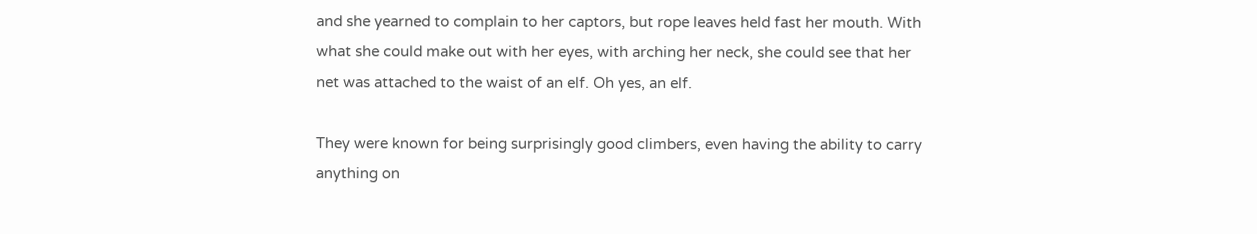and she yearned to complain to her captors, but rope leaves held fast her mouth. With what she could make out with her eyes, with arching her neck, she could see that her net was attached to the waist of an elf. Oh yes, an elf.

They were known for being surprisingly good climbers, even having the ability to carry anything on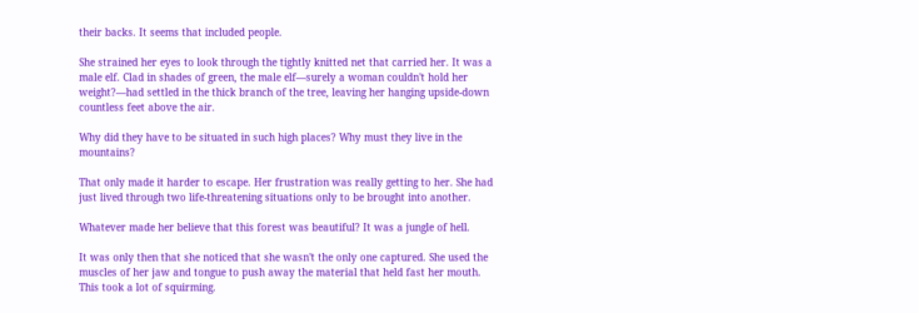their backs. It seems that included people.

She strained her eyes to look through the tightly knitted net that carried her. It was a male elf. Clad in shades of green, the male elf—surely a woman couldn't hold her weight?—had settled in the thick branch of the tree, leaving her hanging upside-down countless feet above the air.

Why did they have to be situated in such high places? Why must they live in the mountains?

That only made it harder to escape. Her frustration was really getting to her. She had just lived through two life-threatening situations only to be brought into another.

Whatever made her believe that this forest was beautiful? It was a jungle of hell.

It was only then that she noticed that she wasn't the only one captured. She used the muscles of her jaw and tongue to push away the material that held fast her mouth. This took a lot of squirming.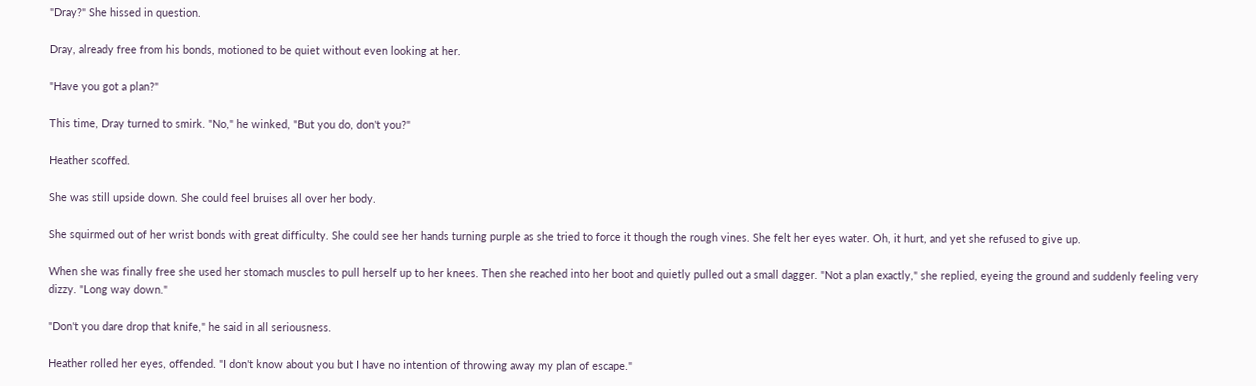"Dray?" She hissed in question.

Dray, already free from his bonds, motioned to be quiet without even looking at her.

"Have you got a plan?"

This time, Dray turned to smirk. "No," he winked, "But you do, don't you?"

Heather scoffed.

She was still upside down. She could feel bruises all over her body.

She squirmed out of her wrist bonds with great difficulty. She could see her hands turning purple as she tried to force it though the rough vines. She felt her eyes water. Oh, it hurt, and yet she refused to give up.

When she was finally free she used her stomach muscles to pull herself up to her knees. Then she reached into her boot and quietly pulled out a small dagger. "Not a plan exactly," she replied, eyeing the ground and suddenly feeling very dizzy. "Long way down."

"Don't you dare drop that knife," he said in all seriousness.

Heather rolled her eyes, offended. "I don't know about you but I have no intention of throwing away my plan of escape."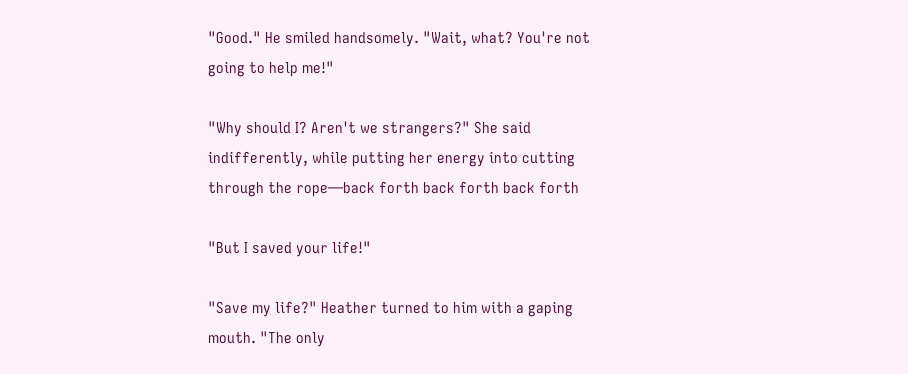"Good." He smiled handsomely. "Wait, what? You're not going to help me!"

"Why should I? Aren't we strangers?" She said indifferently, while putting her energy into cutting through the rope—back forth back forth back forth

"But I saved your life!"

"Save my life?" Heather turned to him with a gaping mouth. "The only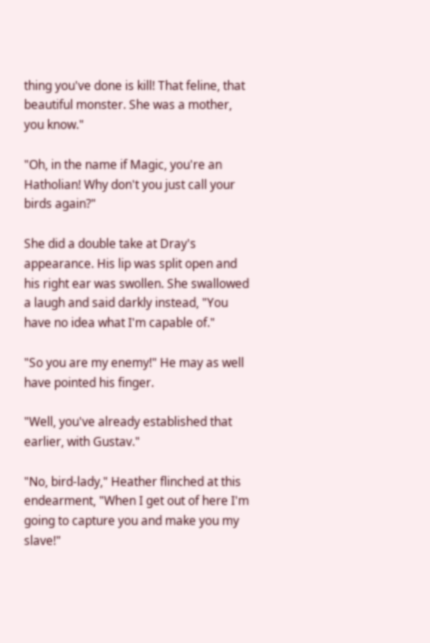thing you've done is kill! That feline, that beautiful monster. She was a mother, you know."

"Oh, in the name if Magic, you're an Hatholian! Why don't you just call your birds again?"

She did a double take at Dray's appearance. His lip was split open and his right ear was swollen. She swallowed a laugh and said darkly instead, "You have no idea what I'm capable of."

"So you are my enemy!" He may as well have pointed his finger.

"Well, you've already established that earlier, with Gustav."

"No, bird-lady," Heather flinched at this endearment, "When I get out of here I'm going to capture you and make you my slave!"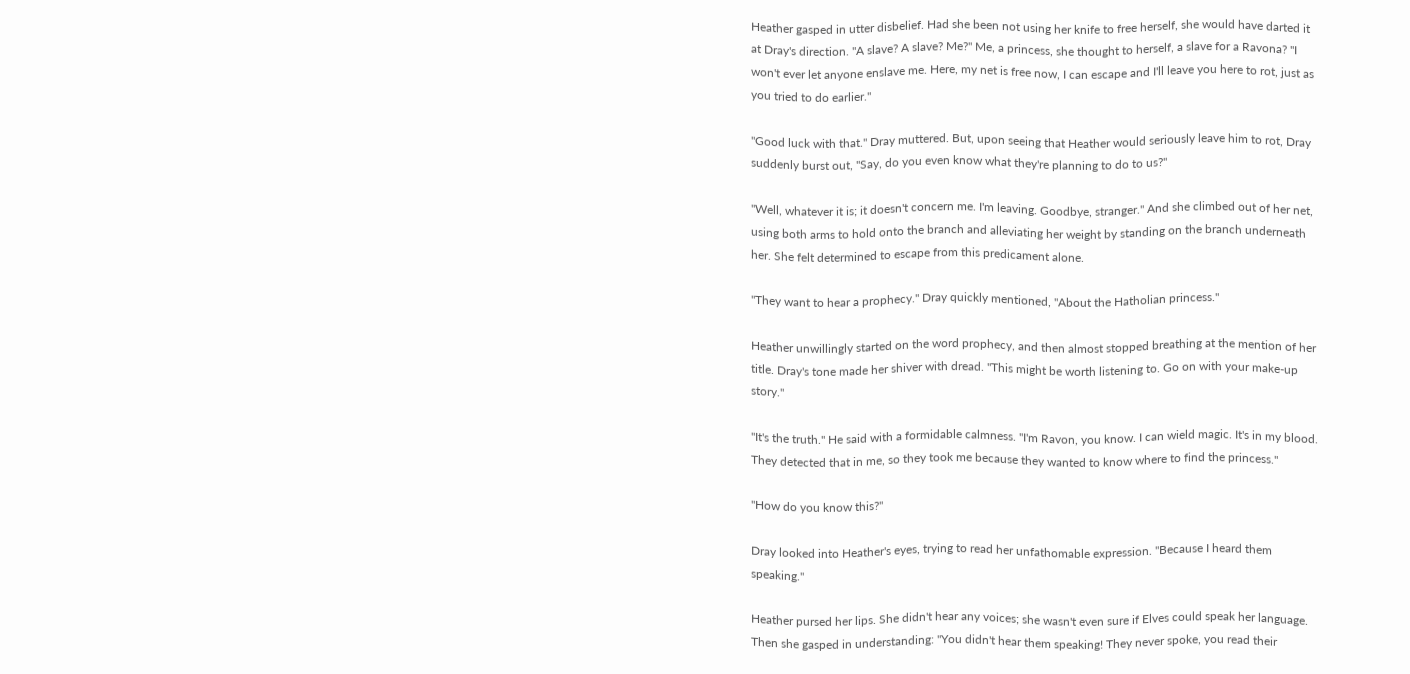Heather gasped in utter disbelief. Had she been not using her knife to free herself, she would have darted it at Dray's direction. "A slave? A slave? Me?" Me, a princess, she thought to herself, a slave for a Ravona? "I won't ever let anyone enslave me. Here, my net is free now, I can escape and I'll leave you here to rot, just as you tried to do earlier."

"Good luck with that." Dray muttered. But, upon seeing that Heather would seriously leave him to rot, Dray suddenly burst out, "Say, do you even know what they're planning to do to us?"

"Well, whatever it is; it doesn't concern me. I'm leaving. Goodbye, stranger." And she climbed out of her net, using both arms to hold onto the branch and alleviating her weight by standing on the branch underneath her. She felt determined to escape from this predicament alone.

"They want to hear a prophecy." Dray quickly mentioned, "About the Hatholian princess."

Heather unwillingly started on the word prophecy, and then almost stopped breathing at the mention of her title. Dray's tone made her shiver with dread. "This might be worth listening to. Go on with your make-up story."

"It's the truth." He said with a formidable calmness. "I'm Ravon, you know. I can wield magic. It's in my blood. They detected that in me, so they took me because they wanted to know where to find the princess."

"How do you know this?"

Dray looked into Heather's eyes, trying to read her unfathomable expression. "Because I heard them speaking."

Heather pursed her lips. She didn't hear any voices; she wasn't even sure if Elves could speak her language. Then she gasped in understanding: "You didn't hear them speaking! They never spoke, you read their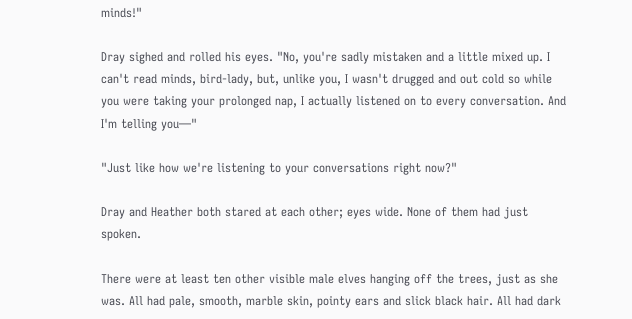minds!"

Dray sighed and rolled his eyes. "No, you're sadly mistaken and a little mixed up. I can't read minds, bird-lady, but, unlike you, I wasn't drugged and out cold so while you were taking your prolonged nap, I actually listened on to every conversation. And I'm telling you—"

"Just like how we're listening to your conversations right now?"

Dray and Heather both stared at each other; eyes wide. None of them had just spoken.

There were at least ten other visible male elves hanging off the trees, just as she was. All had pale, smooth, marble skin, pointy ears and slick black hair. All had dark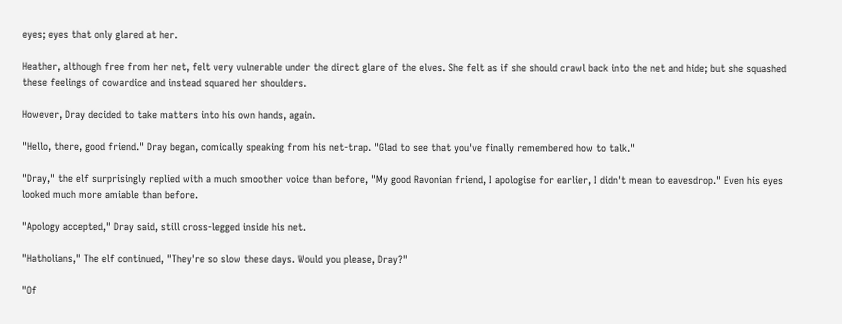eyes; eyes that only glared at her.

Heather, although free from her net, felt very vulnerable under the direct glare of the elves. She felt as if she should crawl back into the net and hide; but she squashed these feelings of cowardice and instead squared her shoulders.

However, Dray decided to take matters into his own hands, again.

"Hello, there, good friend." Dray began, comically speaking from his net-trap. "Glad to see that you've finally remembered how to talk."

"Dray," the elf surprisingly replied with a much smoother voice than before, "My good Ravonian friend, I apologise for earlier, I didn't mean to eavesdrop." Even his eyes looked much more amiable than before.

"Apology accepted," Dray said, still cross-legged inside his net.

"Hatholians," The elf continued, "They're so slow these days. Would you please, Dray?"

"Of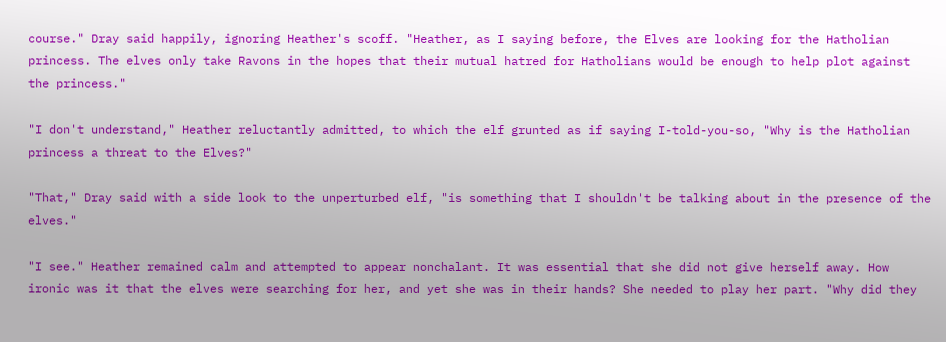course." Dray said happily, ignoring Heather's scoff. "Heather, as I saying before, the Elves are looking for the Hatholian princess. The elves only take Ravons in the hopes that their mutual hatred for Hatholians would be enough to help plot against the princess."

"I don't understand," Heather reluctantly admitted, to which the elf grunted as if saying I-told-you-so, "Why is the Hatholian princess a threat to the Elves?"

"That," Dray said with a side look to the unperturbed elf, "is something that I shouldn't be talking about in the presence of the elves."

"I see." Heather remained calm and attempted to appear nonchalant. It was essential that she did not give herself away. How ironic was it that the elves were searching for her, and yet she was in their hands? She needed to play her part. "Why did they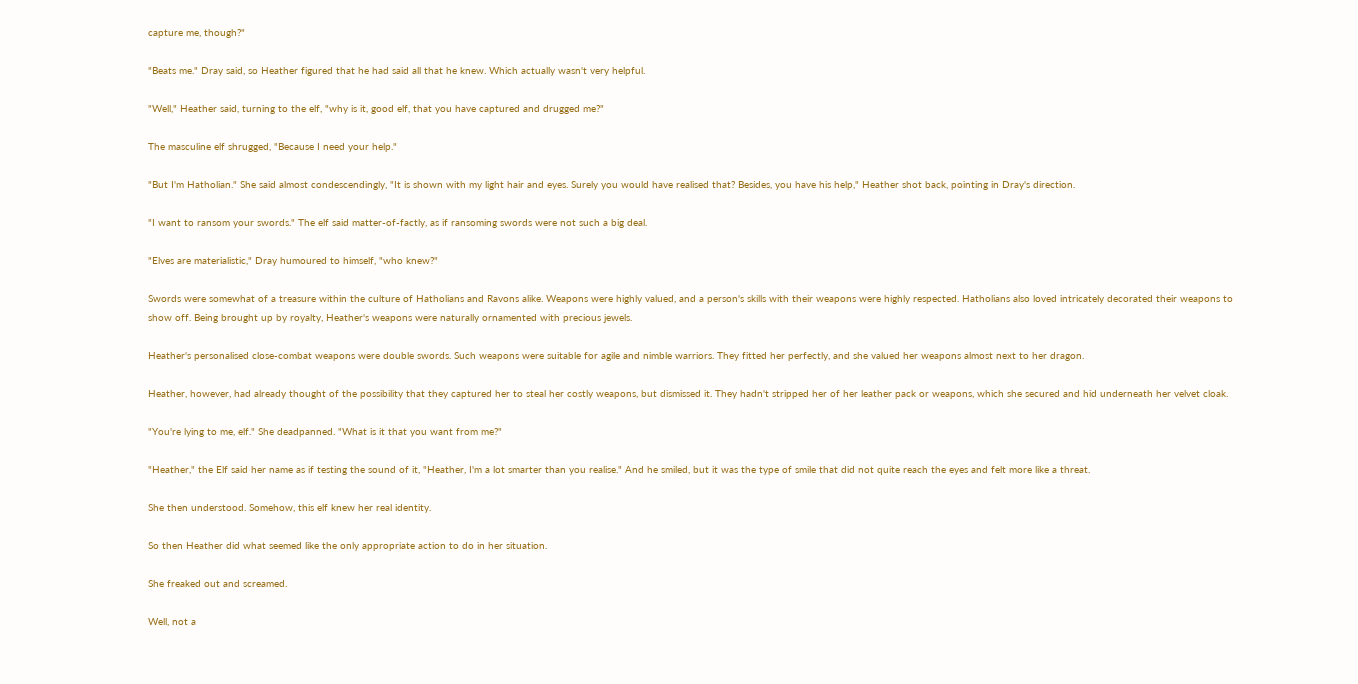capture me, though?"

"Beats me." Dray said, so Heather figured that he had said all that he knew. Which actually wasn't very helpful.

"Well," Heather said, turning to the elf, "why is it, good elf, that you have captured and drugged me?"

The masculine elf shrugged, "Because I need your help."

"But I'm Hatholian." She said almost condescendingly, "It is shown with my light hair and eyes. Surely you would have realised that? Besides, you have his help," Heather shot back, pointing in Dray's direction.

"I want to ransom your swords." The elf said matter-of-factly, as if ransoming swords were not such a big deal.

"Elves are materialistic," Dray humoured to himself, "who knew?"

Swords were somewhat of a treasure within the culture of Hatholians and Ravons alike. Weapons were highly valued, and a person's skills with their weapons were highly respected. Hatholians also loved intricately decorated their weapons to show off. Being brought up by royalty, Heather's weapons were naturally ornamented with precious jewels.

Heather's personalised close-combat weapons were double swords. Such weapons were suitable for agile and nimble warriors. They fitted her perfectly, and she valued her weapons almost next to her dragon.

Heather, however, had already thought of the possibility that they captured her to steal her costly weapons, but dismissed it. They hadn't stripped her of her leather pack or weapons, which she secured and hid underneath her velvet cloak.

"You're lying to me, elf." She deadpanned. "What is it that you want from me?"

"Heather," the Elf said her name as if testing the sound of it, "Heather, I'm a lot smarter than you realise." And he smiled, but it was the type of smile that did not quite reach the eyes and felt more like a threat.

She then understood. Somehow, this elf knew her real identity.

So then Heather did what seemed like the only appropriate action to do in her situation.

She freaked out and screamed.

Well, not a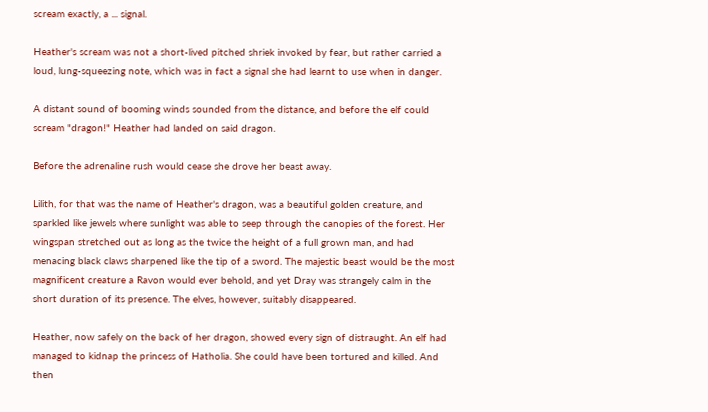scream exactly, a ... signal.

Heather's scream was not a short-lived pitched shriek invoked by fear, but rather carried a loud, lung-squeezing note, which was in fact a signal she had learnt to use when in danger.

A distant sound of booming winds sounded from the distance, and before the elf could scream "dragon!" Heather had landed on said dragon.

Before the adrenaline rush would cease she drove her beast away.

Lilith, for that was the name of Heather's dragon, was a beautiful golden creature, and sparkled like jewels where sunlight was able to seep through the canopies of the forest. Her wingspan stretched out as long as the twice the height of a full grown man, and had menacing black claws sharpened like the tip of a sword. The majestic beast would be the most magnificent creature a Ravon would ever behold, and yet Dray was strangely calm in the short duration of its presence. The elves, however, suitably disappeared.

Heather, now safely on the back of her dragon, showed every sign of distraught. An elf had managed to kidnap the princess of Hatholia. She could have been tortured and killed. And then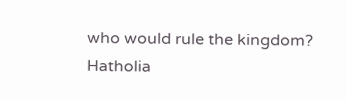who would rule the kingdom? Hatholia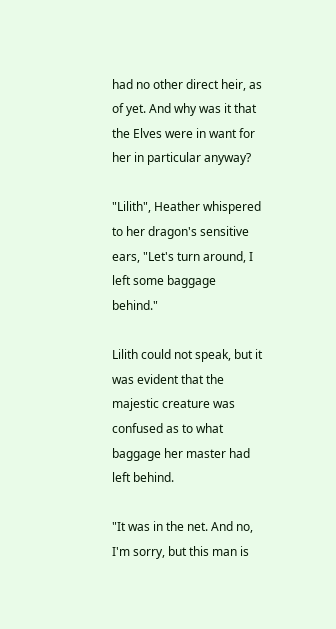had no other direct heir, as of yet. And why was it that the Elves were in want for her in particular anyway?

"Lilith", Heather whispered to her dragon's sensitive ears, "Let's turn around, I left some baggage behind."

Lilith could not speak, but it was evident that the majestic creature was confused as to what baggage her master had left behind.

"It was in the net. And no, I'm sorry, but this man is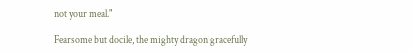not your meal."

Fearsome but docile, the mighty dragon gracefully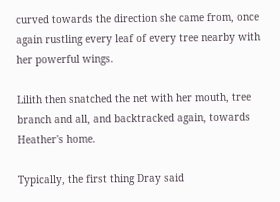curved towards the direction she came from, once again rustling every leaf of every tree nearby with her powerful wings.

Lilith then snatched the net with her mouth, tree branch and all, and backtracked again, towards Heather's home.

Typically, the first thing Dray said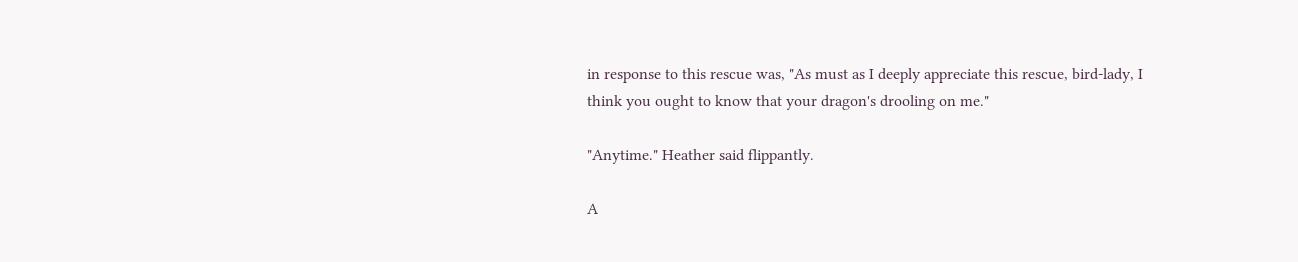in response to this rescue was, "As must as I deeply appreciate this rescue, bird-lady, I think you ought to know that your dragon's drooling on me."

"Anytime." Heather said flippantly.

A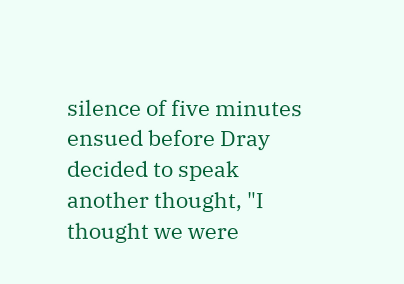silence of five minutes ensued before Dray decided to speak another thought, "I thought we were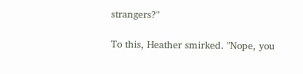strangers?"

To this, Heather smirked. "Nope, you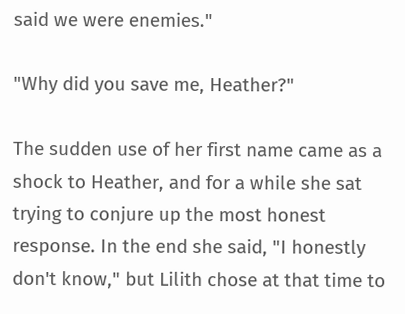said we were enemies."

"Why did you save me, Heather?"

The sudden use of her first name came as a shock to Heather, and for a while she sat trying to conjure up the most honest response. In the end she said, "I honestly don't know," but Lilith chose at that time to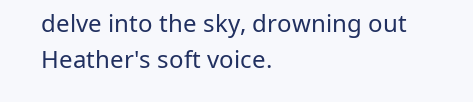delve into the sky, drowning out Heather's soft voice.